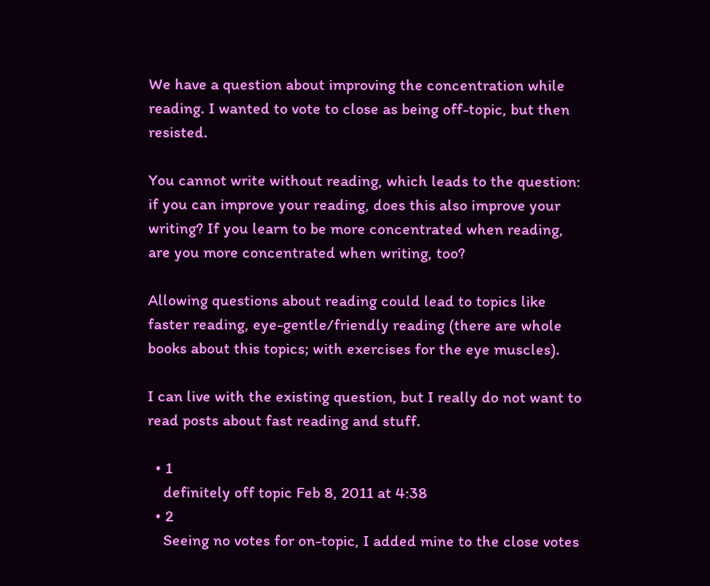We have a question about improving the concentration while reading. I wanted to vote to close as being off-topic, but then resisted.

You cannot write without reading, which leads to the question: if you can improve your reading, does this also improve your writing? If you learn to be more concentrated when reading, are you more concentrated when writing, too?

Allowing questions about reading could lead to topics like faster reading, eye-gentle/friendly reading (there are whole books about this topics; with exercises for the eye muscles).

I can live with the existing question, but I really do not want to read posts about fast reading and stuff.

  • 1
    definitely off topic Feb 8, 2011 at 4:38
  • 2
    Seeing no votes for on-topic, I added mine to the close votes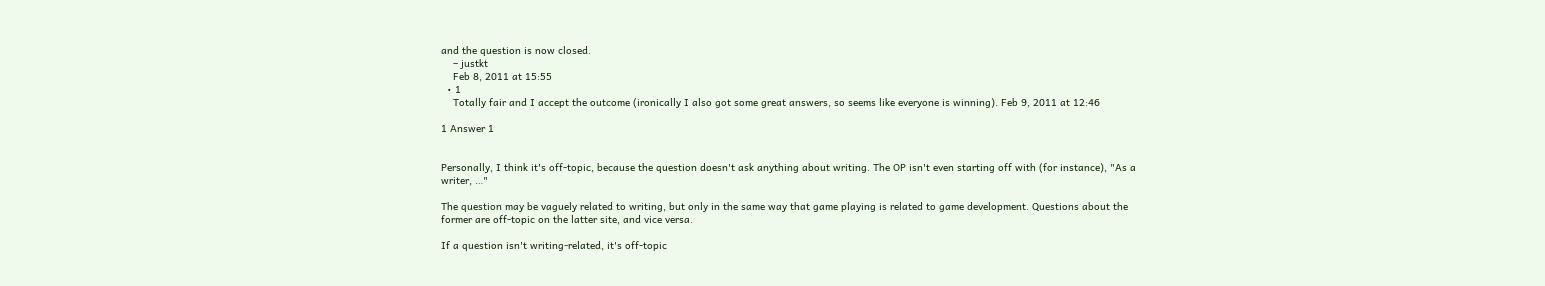and the question is now closed.
    – justkt
    Feb 8, 2011 at 15:55
  • 1
    Totally fair and I accept the outcome (ironically I also got some great answers, so seems like everyone is winning). Feb 9, 2011 at 12:46

1 Answer 1


Personally, I think it's off-topic, because the question doesn't ask anything about writing. The OP isn't even starting off with (for instance), "As a writer, …"

The question may be vaguely related to writing, but only in the same way that game playing is related to game development. Questions about the former are off-topic on the latter site, and vice versa.

If a question isn't writing-related, it's off-topic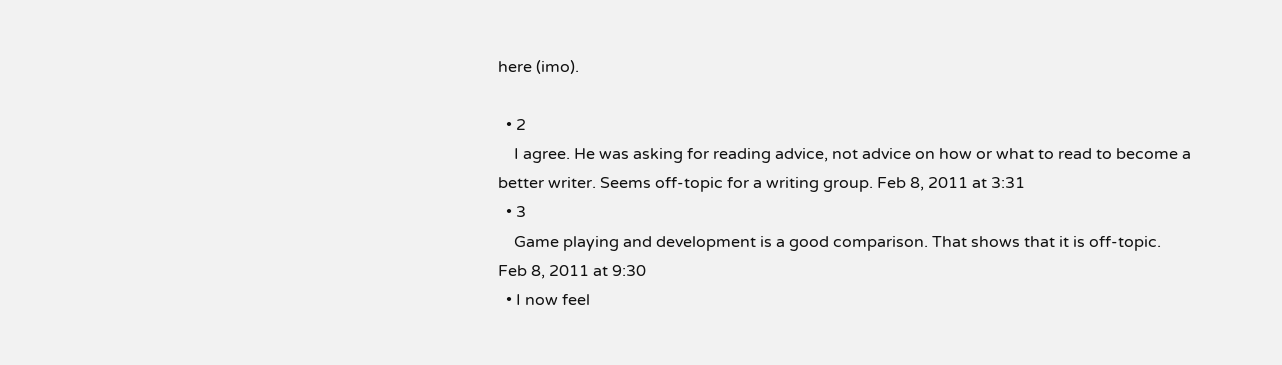here (imo).

  • 2
    I agree. He was asking for reading advice, not advice on how or what to read to become a better writer. Seems off-topic for a writing group. Feb 8, 2011 at 3:31
  • 3
    Game playing and development is a good comparison. That shows that it is off-topic. Feb 8, 2011 at 9:30
  • I now feel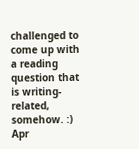challenged to come up with a reading question that is writing-related, somehow. :) Apr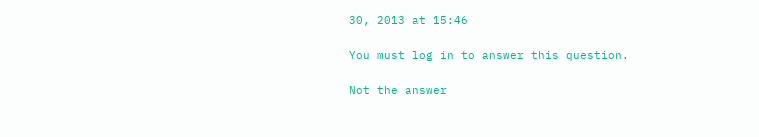30, 2013 at 15:46

You must log in to answer this question.

Not the answer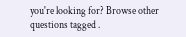you're looking for? Browse other questions tagged .